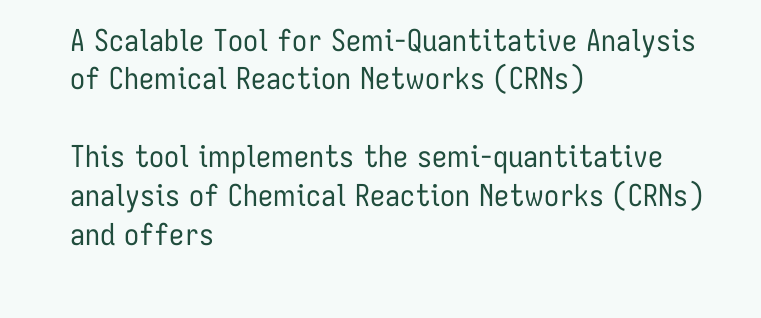A Scalable Tool for Semi-Quantitative Analysis of Chemical Reaction Networks (CRNs)

This tool implements the semi-quantitative analysis of Chemical Reaction Networks (CRNs) and offers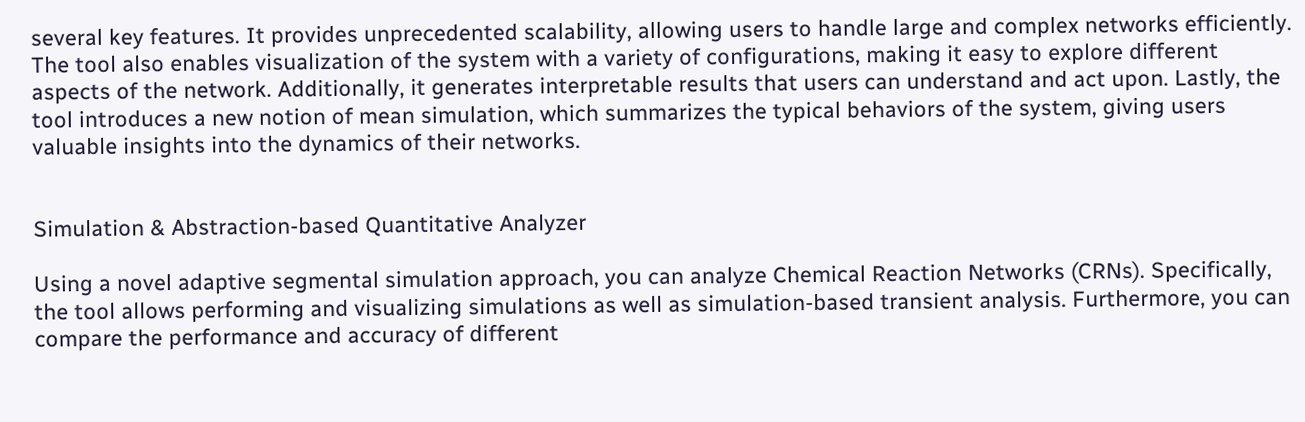several key features. It provides unprecedented scalability, allowing users to handle large and complex networks efficiently. The tool also enables visualization of the system with a variety of configurations, making it easy to explore different aspects of the network. Additionally, it generates interpretable results that users can understand and act upon. Lastly, the tool introduces a new notion of mean simulation, which summarizes the typical behaviors of the system, giving users valuable insights into the dynamics of their networks.


Simulation & Abstraction-based Quantitative Analyzer

Using a novel adaptive segmental simulation approach, you can analyze Chemical Reaction Networks (CRNs). Specifically, the tool allows performing and visualizing simulations as well as simulation-based transient analysis. Furthermore, you can compare the performance and accuracy of different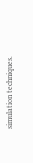simulation techniques.